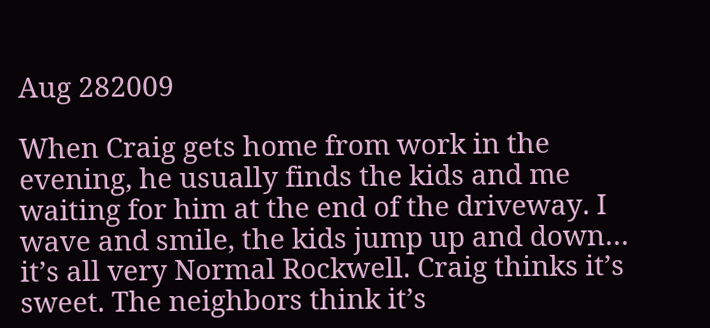Aug 282009

When Craig gets home from work in the evening, he usually finds the kids and me waiting for him at the end of the driveway. I wave and smile, the kids jump up and down… it’s all very Normal Rockwell. Craig thinks it’s sweet. The neighbors think it’s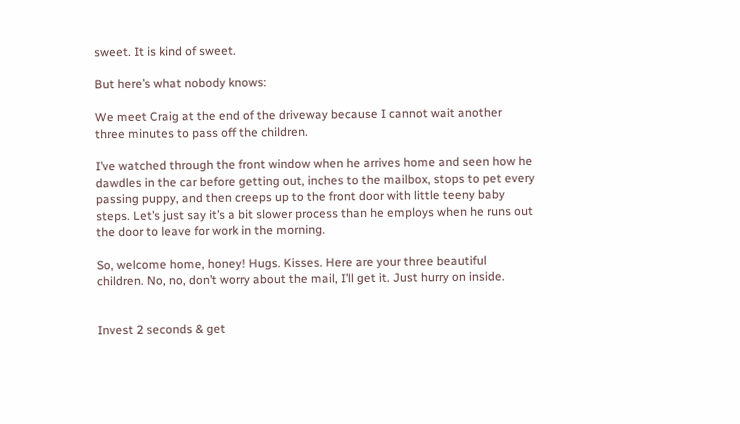sweet. It is kind of sweet.

But here’s what nobody knows:

We meet Craig at the end of the driveway because I cannot wait another three minutes to pass off the children.

I’ve watched through the front window when he arrives home and seen how he dawdles in the car before getting out, inches to the mailbox, stops to pet every passing puppy, and then creeps up to the front door with little teeny baby steps. Let’s just say it’s a bit slower process than he employs when he runs out the door to leave for work in the morning.

So, welcome home, honey! Hugs. Kisses. Here are your three beautiful children. No, no, don’t worry about the mail, I’ll get it. Just hurry on inside.


Invest 2 seconds & get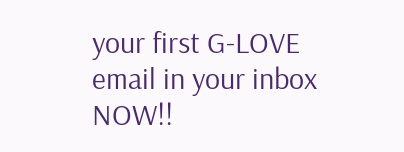your first G-LOVE email in your inbox NOW!!